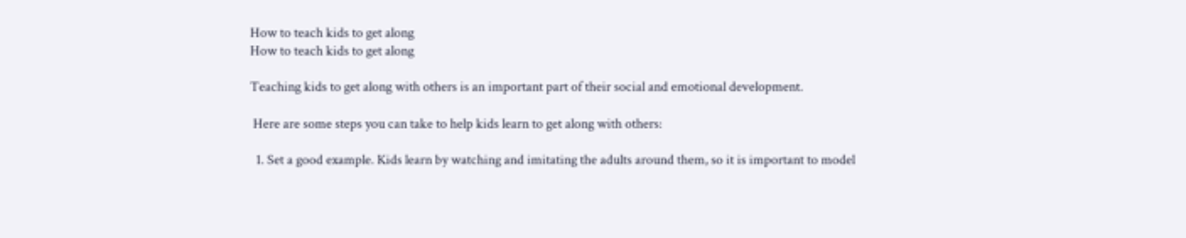How to teach kids to get along
How to teach kids to get along

Teaching kids to get along with others is an important part of their social and emotional development.

 Here are some steps you can take to help kids learn to get along with others:

  1. Set a good example. Kids learn by watching and imitating the adults around them, so it is important to model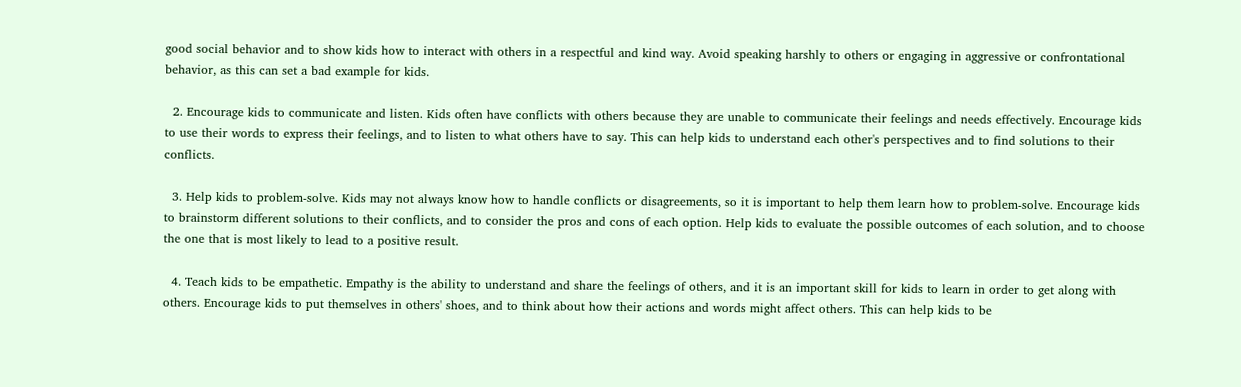good social behavior and to show kids how to interact with others in a respectful and kind way. Avoid speaking harshly to others or engaging in aggressive or confrontational behavior, as this can set a bad example for kids.

  2. Encourage kids to communicate and listen. Kids often have conflicts with others because they are unable to communicate their feelings and needs effectively. Encourage kids to use their words to express their feelings, and to listen to what others have to say. This can help kids to understand each other's perspectives and to find solutions to their conflicts.

  3. Help kids to problem-solve. Kids may not always know how to handle conflicts or disagreements, so it is important to help them learn how to problem-solve. Encourage kids to brainstorm different solutions to their conflicts, and to consider the pros and cons of each option. Help kids to evaluate the possible outcomes of each solution, and to choose the one that is most likely to lead to a positive result.

  4. Teach kids to be empathetic. Empathy is the ability to understand and share the feelings of others, and it is an important skill for kids to learn in order to get along with others. Encourage kids to put themselves in others' shoes, and to think about how their actions and words might affect others. This can help kids to be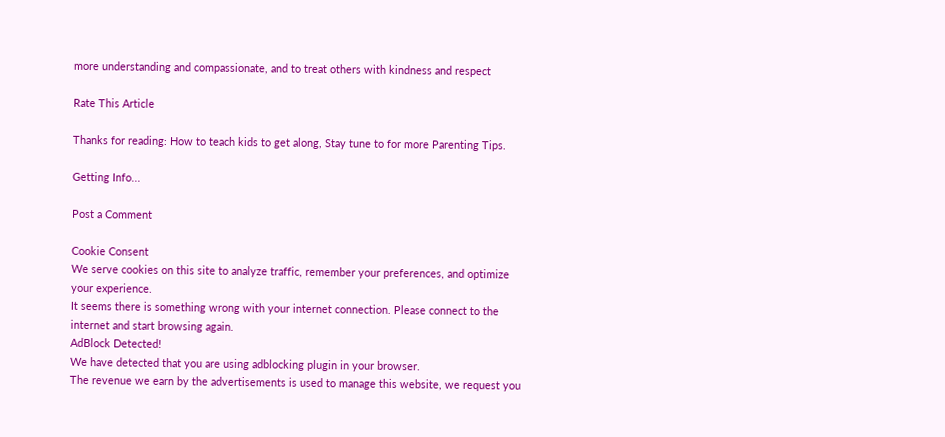more understanding and compassionate, and to treat others with kindness and respect

Rate This Article

Thanks for reading: How to teach kids to get along, Stay tune to for more Parenting Tips.

Getting Info...

Post a Comment

Cookie Consent
We serve cookies on this site to analyze traffic, remember your preferences, and optimize your experience.
It seems there is something wrong with your internet connection. Please connect to the internet and start browsing again.
AdBlock Detected!
We have detected that you are using adblocking plugin in your browser.
The revenue we earn by the advertisements is used to manage this website, we request you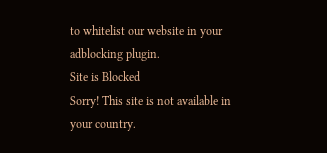to whitelist our website in your adblocking plugin.
Site is Blocked
Sorry! This site is not available in your country.